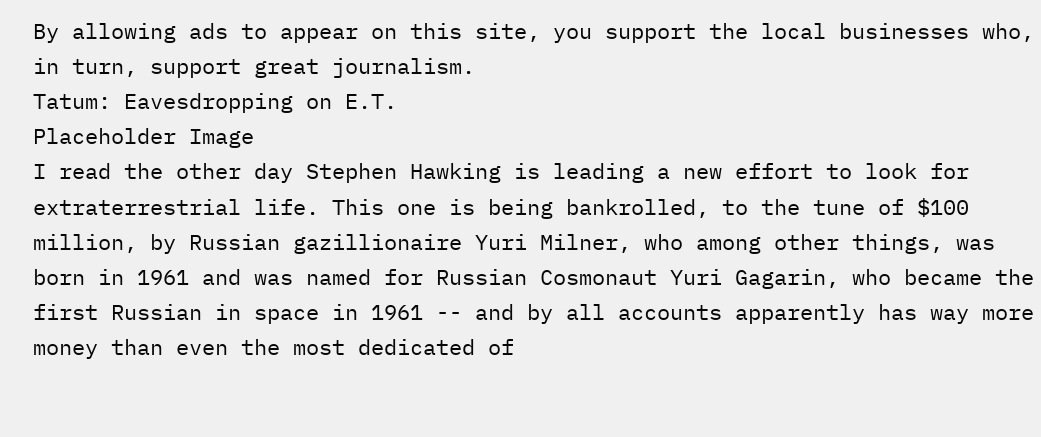By allowing ads to appear on this site, you support the local businesses who, in turn, support great journalism.
Tatum: Eavesdropping on E.T.
Placeholder Image
I read the other day Stephen Hawking is leading a new effort to look for extraterrestrial life. This one is being bankrolled, to the tune of $100 million, by Russian gazillionaire Yuri Milner, who among other things, was born in 1961 and was named for Russian Cosmonaut Yuri Gagarin, who became the first Russian in space in 1961 -- and by all accounts apparently has way more money than even the most dedicated of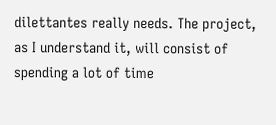dilettantes really needs. The project, as I understand it, will consist of spending a lot of time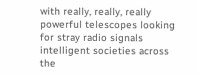with really, really, really powerful telescopes looking for stray radio signals intelligent societies across the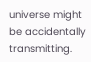universe might be accidentally transmitting.